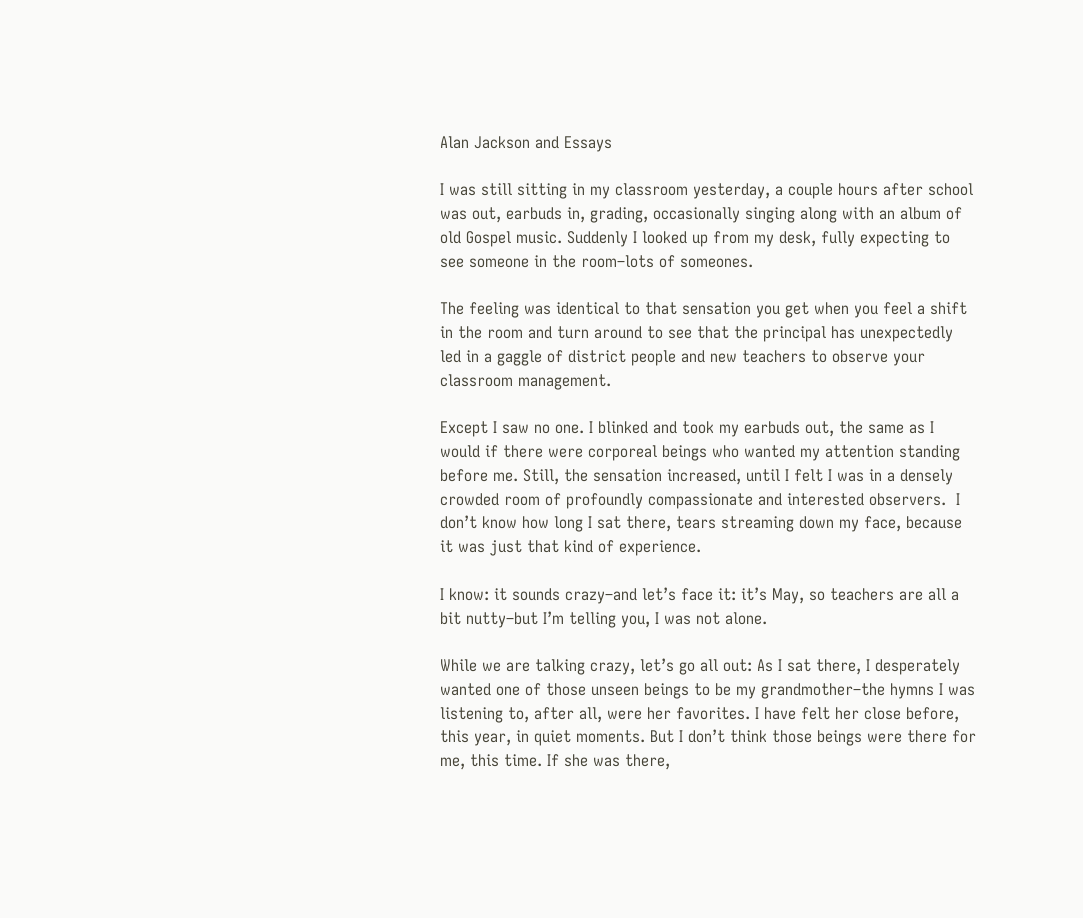Alan Jackson and Essays

I was still sitting in my classroom yesterday, a couple hours after school was out, earbuds in, grading, occasionally singing along with an album of old Gospel music. Suddenly I looked up from my desk, fully expecting to see someone in the room–lots of someones.

The feeling was identical to that sensation you get when you feel a shift in the room and turn around to see that the principal has unexpectedly led in a gaggle of district people and new teachers to observe your classroom management.

Except I saw no one. I blinked and took my earbuds out, the same as I would if there were corporeal beings who wanted my attention standing before me. Still, the sensation increased, until I felt I was in a densely crowded room of profoundly compassionate and interested observers.  I don’t know how long I sat there, tears streaming down my face, because it was just that kind of experience.

I know: it sounds crazy–and let’s face it: it’s May, so teachers are all a bit nutty–but I’m telling you, I was not alone.

While we are talking crazy, let’s go all out: As I sat there, I desperately wanted one of those unseen beings to be my grandmother–the hymns I was listening to, after all, were her favorites. I have felt her close before, this year, in quiet moments. But I don’t think those beings were there for me, this time. If she was there,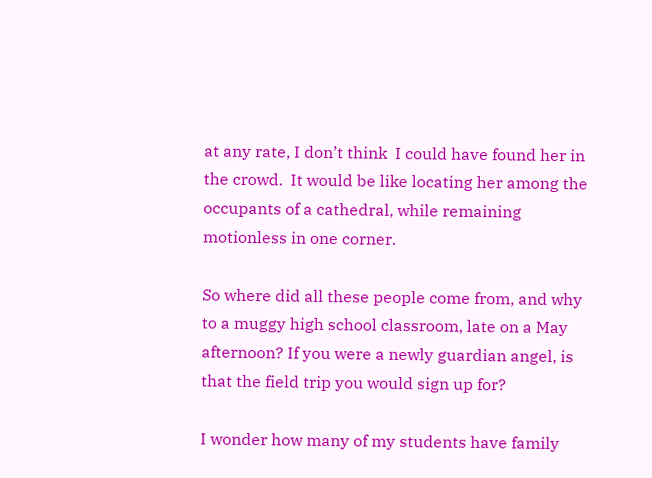at any rate, I don’t think  I could have found her in the crowd.  It would be like locating her among the occupants of a cathedral, while remaining motionless in one corner.

So where did all these people come from, and why to a muggy high school classroom, late on a May afternoon? If you were a newly guardian angel, is that the field trip you would sign up for?

I wonder how many of my students have family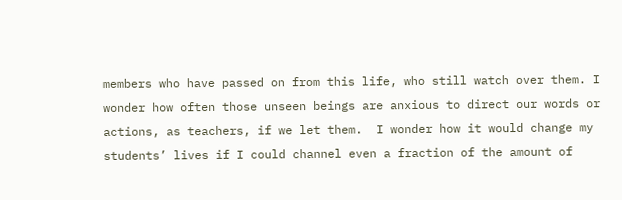members who have passed on from this life, who still watch over them. I wonder how often those unseen beings are anxious to direct our words or actions, as teachers, if we let them.  I wonder how it would change my students’ lives if I could channel even a fraction of the amount of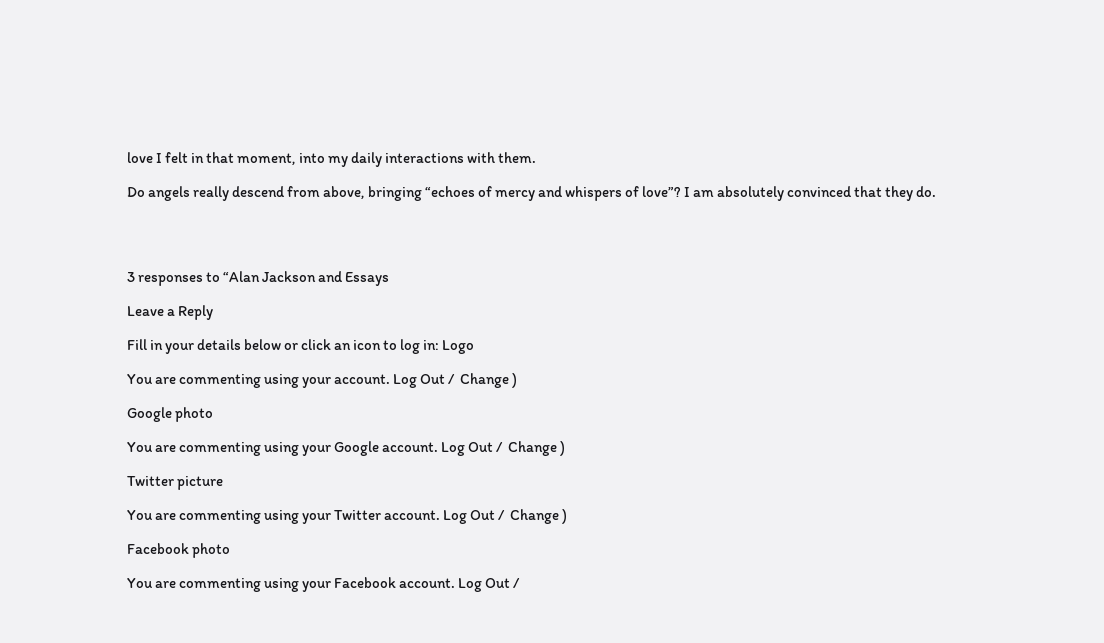love I felt in that moment, into my daily interactions with them.

Do angels really descend from above, bringing “echoes of mercy and whispers of love”? I am absolutely convinced that they do.




3 responses to “Alan Jackson and Essays

Leave a Reply

Fill in your details below or click an icon to log in: Logo

You are commenting using your account. Log Out /  Change )

Google photo

You are commenting using your Google account. Log Out /  Change )

Twitter picture

You are commenting using your Twitter account. Log Out /  Change )

Facebook photo

You are commenting using your Facebook account. Log Out /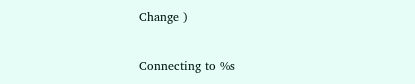Change )

Connecting to %s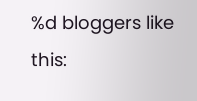%d bloggers like this: